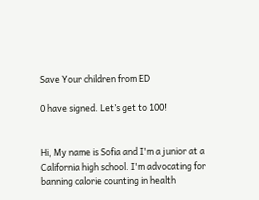Save Your children from ED

0 have signed. Let’s get to 100!


Hi, My name is Sofia and I'm a junior at a California high school. I'm advocating for banning calorie counting in health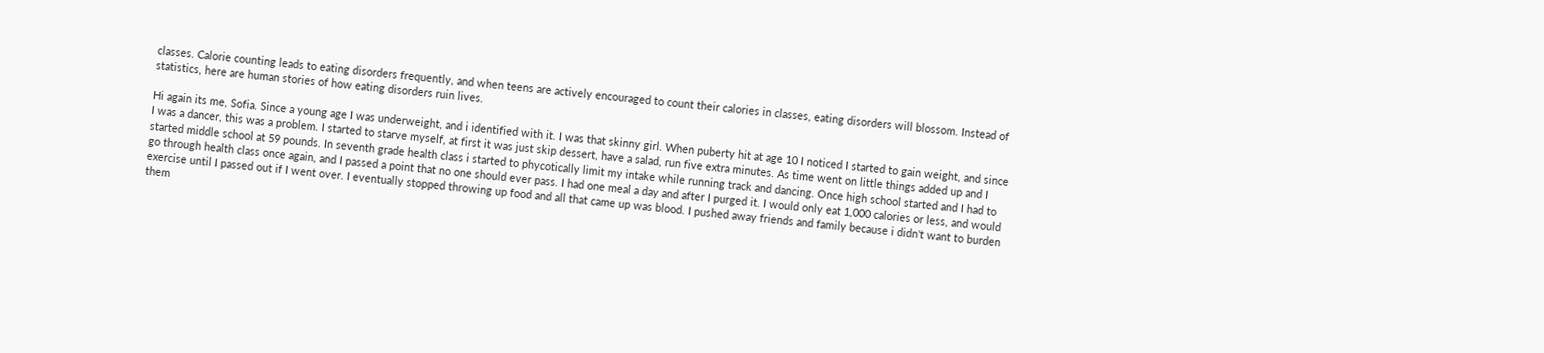classes. Calorie counting leads to eating disorders frequently, and when teens are actively encouraged to count their calories in classes, eating disorders will blossom. Instead of statistics, here are human stories of how eating disorders ruin lives.

Hi again its me, Sofia. Since a young age I was underweight, and i identified with it. I was that skinny girl. When puberty hit at age 10 I noticed I started to gain weight, and since I was a dancer, this was a problem. I started to starve myself, at first it was just skip dessert, have a salad, run five extra minutes. As time went on little things added up and I started middle school at 59 pounds. In seventh grade health class i started to phycotically limit my intake while running track and dancing. Once high school started and I had to go through health class once again, and I passed a point that no one should ever pass. I had one meal a day and after I purged it. I would only eat 1,000 calories or less, and would exercise until I passed out if I went over. I eventually stopped throwing up food and all that came up was blood. I pushed away friends and family because i didn't want to burden them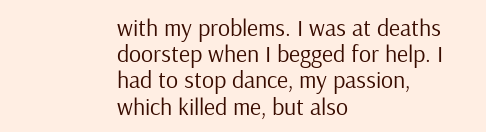with my problems. I was at deaths doorstep when I begged for help. I had to stop dance, my passion, which killed me, but also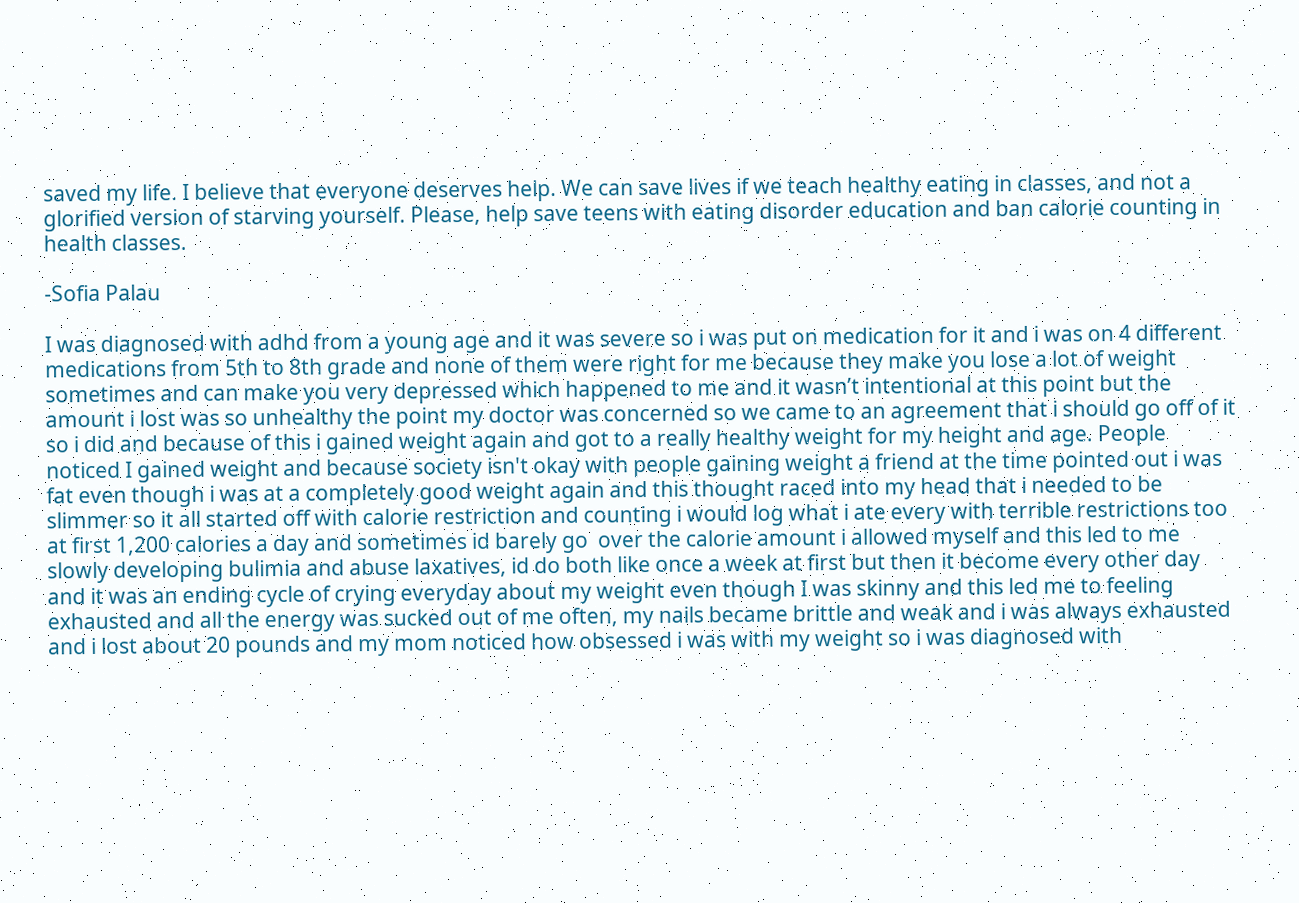saved my life. I believe that everyone deserves help. We can save lives if we teach healthy eating in classes, and not a glorified version of starving yourself. Please, help save teens with eating disorder education and ban calorie counting in health classes.

-Sofia Palau

I was diagnosed with adhd from a young age and it was severe so i was put on medication for it and i was on 4 different medications from 5th to 8th grade and none of them were right for me because they make you lose a lot of weight sometimes and can make you very depressed which happened to me and it wasn’t intentional at this point but the amount i lost was so unhealthy the point my doctor was concerned so we came to an agreement that i should go off of it so i did and because of this i gained weight again and got to a really healthy weight for my height and age. People noticed I gained weight and because society isn't okay with people gaining weight a friend at the time pointed out i was fat even though i was at a completely good weight again and this thought raced into my head that i needed to be slimmer so it all started off with calorie restriction and counting i would log what i ate every with terrible restrictions too at first 1,200 calories a day and sometimes id barely go  over the calorie amount i allowed myself and this led to me slowly developing bulimia and abuse laxatives, id do both like once a week at first but then it become every other day and it was an ending cycle of crying everyday about my weight even though I was skinny and this led me to feeling exhausted and all the energy was sucked out of me often, my nails became brittle and weak and i was always exhausted and i lost about 20 pounds and my mom noticed how obsessed i was with my weight so i was diagnosed with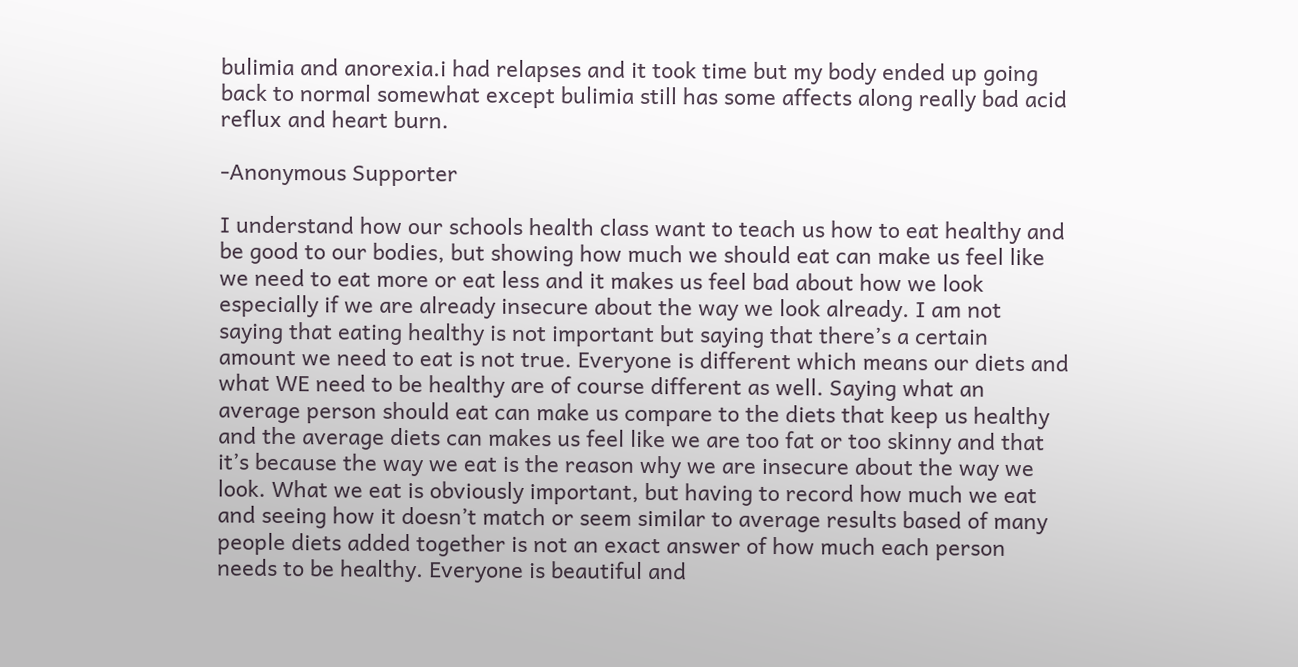bulimia and anorexia.i had relapses and it took time but my body ended up going back to normal somewhat except bulimia still has some affects along really bad acid reflux and heart burn.

-Anonymous Supporter

I understand how our schools health class want to teach us how to eat healthy and be good to our bodies, but showing how much we should eat can make us feel like we need to eat more or eat less and it makes us feel bad about how we look especially if we are already insecure about the way we look already. I am not saying that eating healthy is not important but saying that there’s a certain amount we need to eat is not true. Everyone is different which means our diets and what WE need to be healthy are of course different as well. Saying what an average person should eat can make us compare to the diets that keep us healthy and the average diets can makes us feel like we are too fat or too skinny and that it’s because the way we eat is the reason why we are insecure about the way we look. What we eat is obviously important, but having to record how much we eat and seeing how it doesn’t match or seem similar to average results based of many people diets added together is not an exact answer of how much each person needs to be healthy. Everyone is beautiful and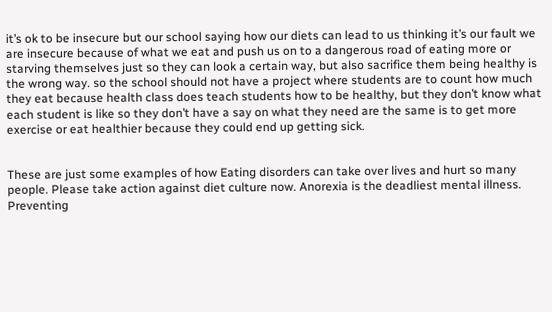it’s ok to be insecure but our school saying how our diets can lead to us thinking it’s our fault we are insecure because of what we eat and push us on to a dangerous road of eating more or starving themselves just so they can look a certain way, but also sacrifice them being healthy is the wrong way. so the school should not have a project where students are to count how much they eat because health class does teach students how to be healthy, but they don’t know what each student is like so they don’t have a say on what they need are the same is to get more exercise or eat healthier because they could end up getting sick.


These are just some examples of how Eating disorders can take over lives and hurt so many people. Please take action against diet culture now. Anorexia is the deadliest mental illness. Preventing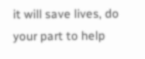it will save lives, do your part to help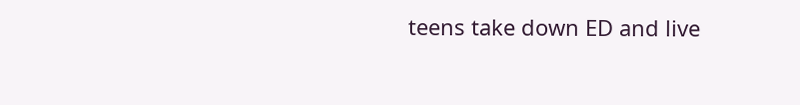teens take down ED and live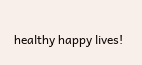healthy happy lives!